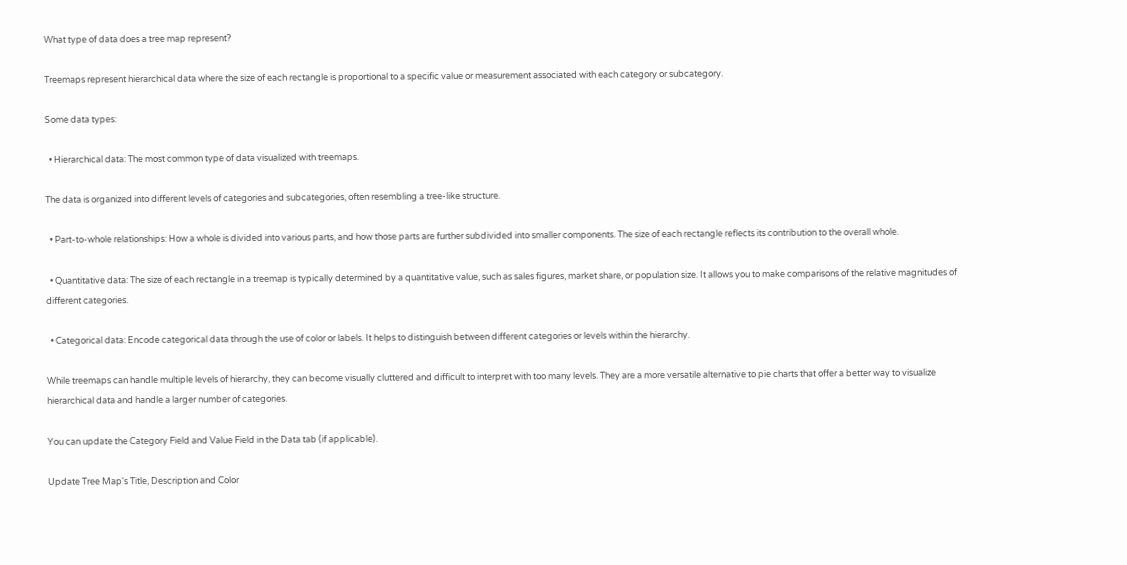What type of data does a tree map represent?

Treemaps represent hierarchical data where the size of each rectangle is proportional to a specific value or measurement associated with each category or subcategory.

Some data types:

  • Hierarchical data: The most common type of data visualized with treemaps.

The data is organized into different levels of categories and subcategories, often resembling a tree-like structure.

  • Part-to-whole relationships: How a whole is divided into various parts, and how those parts are further subdivided into smaller components. The size of each rectangle reflects its contribution to the overall whole.

  • Quantitative data: The size of each rectangle in a treemap is typically determined by a quantitative value, such as sales figures, market share, or population size. It allows you to make comparisons of the relative magnitudes of different categories.

  • Categorical data: Encode categorical data through the use of color or labels. It helps to distinguish between different categories or levels within the hierarchy.

While treemaps can handle multiple levels of hierarchy, they can become visually cluttered and difficult to interpret with too many levels. They are a more versatile alternative to pie charts that offer a better way to visualize hierarchical data and handle a larger number of categories.

You can update the Category Field and Value Field in the Data tab (if applicable).

Update Tree Map's Title, Description and Color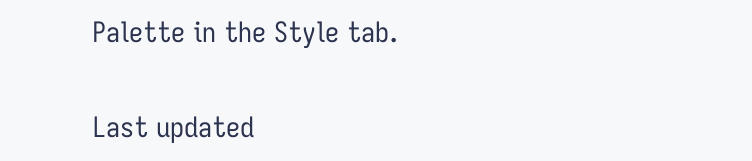Palette in the Style tab.

Last updated